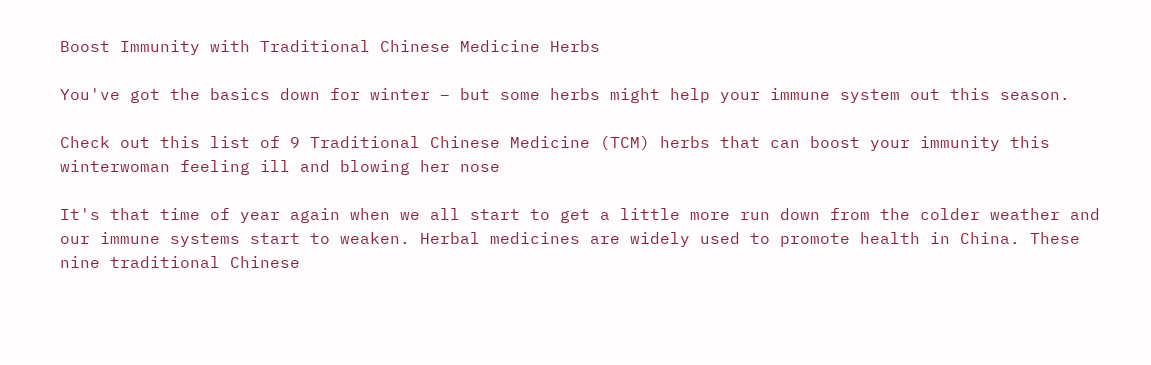Boost Immunity with Traditional Chinese Medicine Herbs

You've got the basics down for winter – but some herbs might help your immune system out this season.

Check out this list of 9 Traditional Chinese Medicine (TCM) herbs that can boost your immunity this winterwoman feeling ill and blowing her nose

It's that time of year again when we all start to get a little more run down from the colder weather and our immune systems start to weaken. Herbal medicines are widely used to promote health in China. These nine traditional Chinese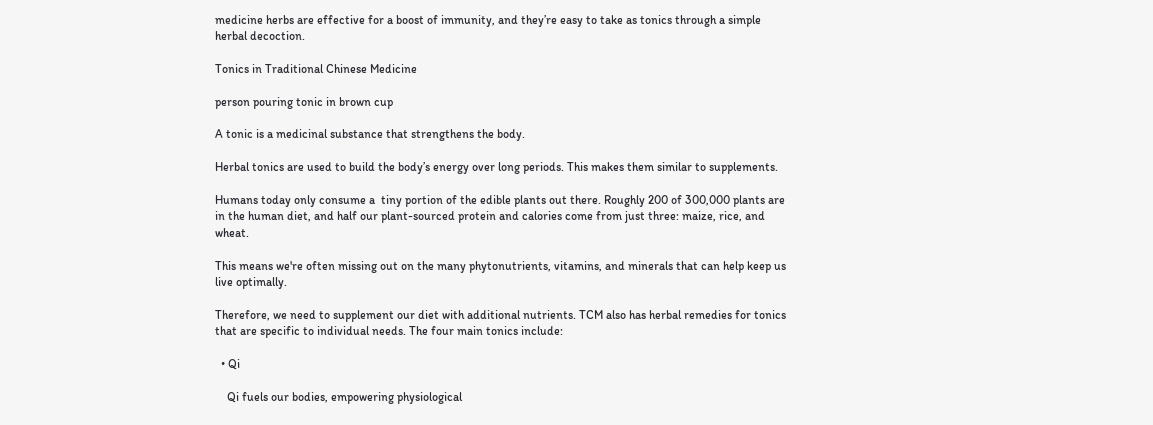medicine herbs are effective for a boost of immunity, and they’re easy to take as tonics through a simple herbal decoction.

Tonics in Traditional Chinese Medicine

person pouring tonic in brown cup

A tonic is a medicinal substance that strengthens the body.

Herbal tonics are used to build the body’s energy over long periods. This makes them similar to supplements.

Humans today only consume a  tiny portion of the edible plants out there. Roughly 200 of 300,000 plants are in the human diet, and half our plant-sourced protein and calories come from just three: maize, rice, and wheat.

This means we're often missing out on the many phytonutrients, vitamins, and minerals that can help keep us live optimally.

Therefore, we need to supplement our diet with additional nutrients. TCM also has herbal remedies for tonics that are specific to individual needs. The four main tonics include:

  • Qi

    Qi fuels our bodies, empowering physiological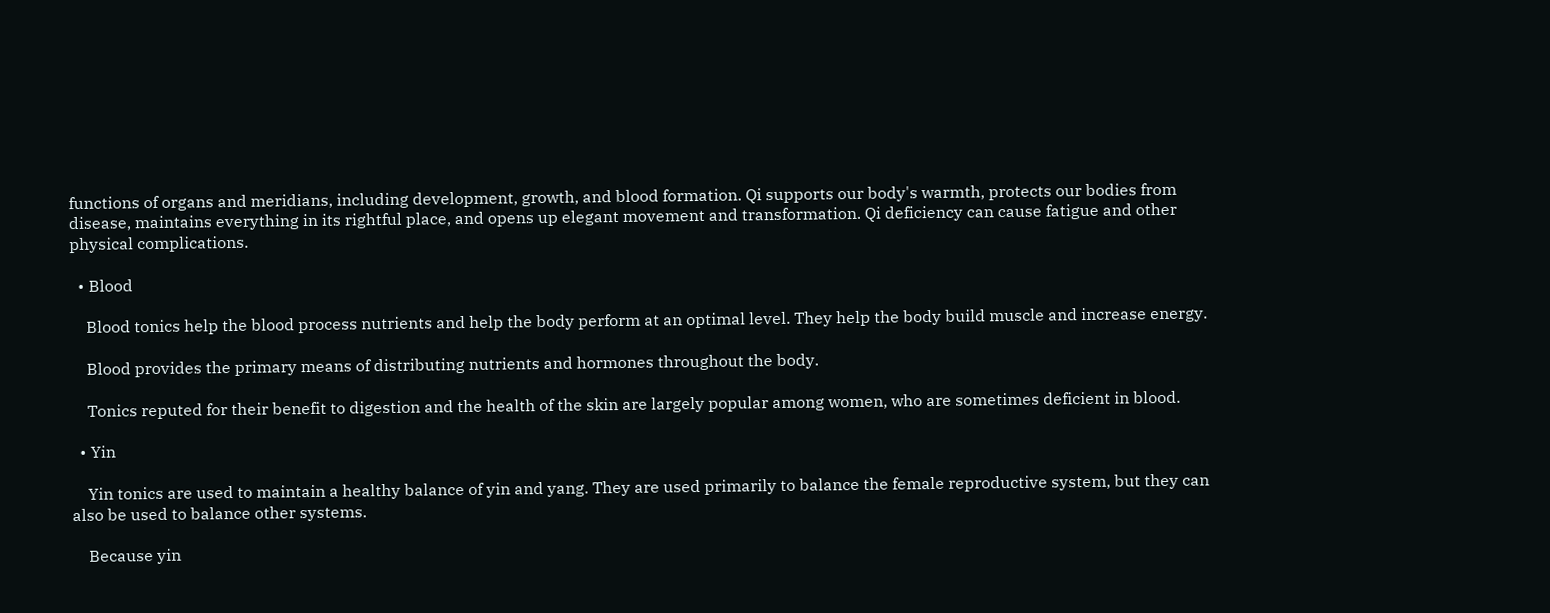functions of organs and meridians, including development, growth, and blood formation. Qi supports our body's warmth, protects our bodies from disease, maintains everything in its rightful place, and opens up elegant movement and transformation. Qi deficiency can cause fatigue and other physical complications.

  • Blood

    Blood tonics help the blood process nutrients and help the body perform at an optimal level. They help the body build muscle and increase energy.

    Blood provides the primary means of distributing nutrients and hormones throughout the body.

    Tonics reputed for their benefit to digestion and the health of the skin are largely popular among women, who are sometimes deficient in blood.

  • Yin

    Yin tonics are used to maintain a healthy balance of yin and yang. They are used primarily to balance the female reproductive system, but they can also be used to balance other systems.

    Because yin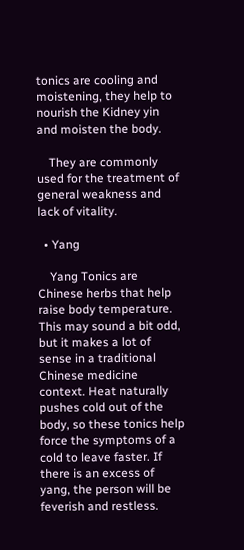tonics are cooling and moistening, they help to nourish the Kidney yin and moisten the body.

    They are commonly used for the treatment of general weakness and lack of vitality.

  • Yang

    Yang Tonics are Chinese herbs that help raise body temperature. This may sound a bit odd, but it makes a lot of sense in a traditional Chinese medicine context. Heat naturally pushes cold out of the body, so these tonics help force the symptoms of a cold to leave faster. If there is an excess of yang, the person will be feverish and restless.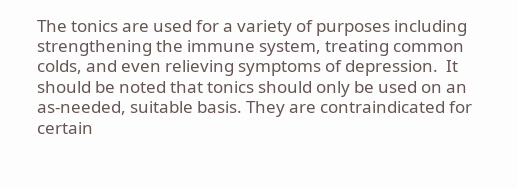The tonics are used for a variety of purposes including strengthening the immune system, treating common colds, and even relieving symptoms of depression.  It should be noted that tonics should only be used on an as-needed, suitable basis. They are contraindicated for certain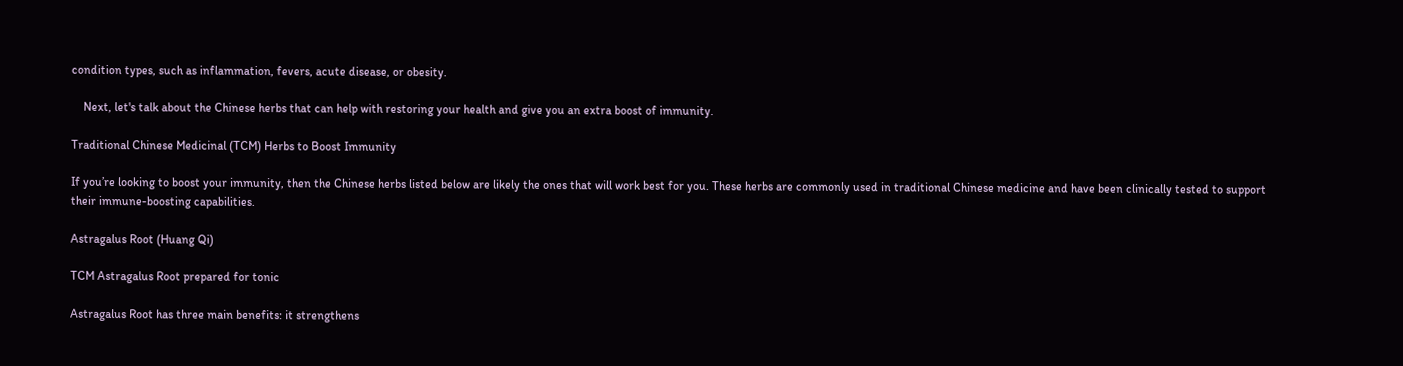condition types, such as inflammation, fevers, acute disease, or obesity.

    Next, let's talk about the Chinese herbs that can help with restoring your health and give you an extra boost of immunity.

Traditional Chinese Medicinal (TCM) Herbs to Boost Immunity

If you’re looking to boost your immunity, then the Chinese herbs listed below are likely the ones that will work best for you. These herbs are commonly used in traditional Chinese medicine and have been clinically tested to support their immune-boosting capabilities.

Astragalus Root (Huang Qi)

TCM Astragalus Root prepared for tonic

Astragalus Root has three main benefits: it strengthens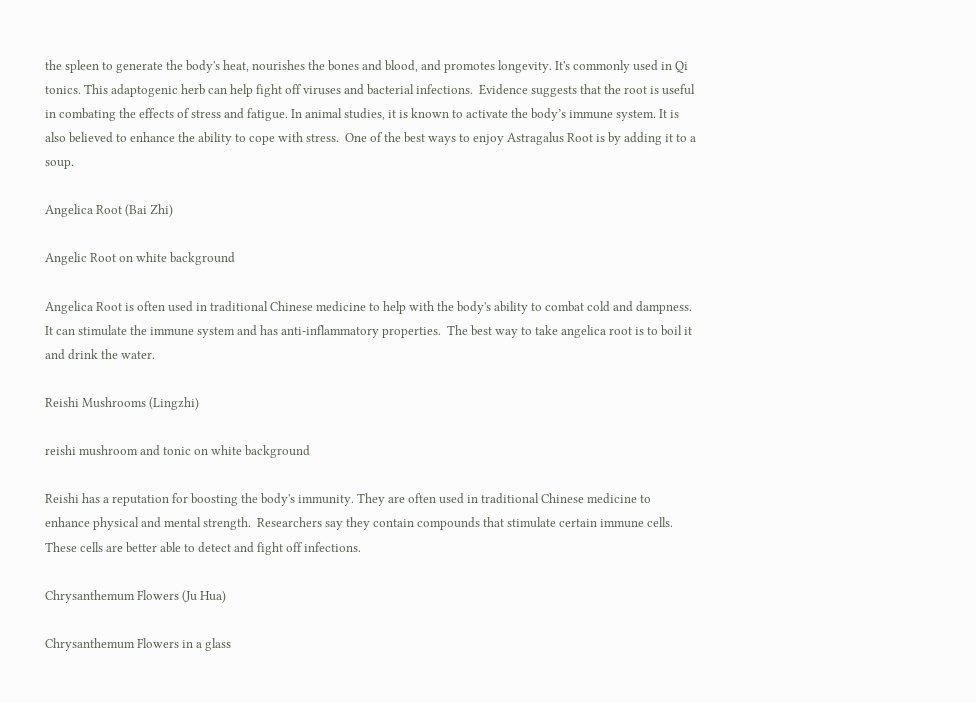the spleen to generate the body's heat, nourishes the bones and blood, and promotes longevity. It's commonly used in Qi tonics. This adaptogenic herb can help fight off viruses and bacterial infections.  Evidence suggests that the root is useful in combating the effects of stress and fatigue. In animal studies, it is known to activate the body’s immune system. It is also believed to enhance the ability to cope with stress.  One of the best ways to enjoy Astragalus Root is by adding it to a soup.

Angelica Root (Bai Zhi)

Angelic Root on white background

Angelica Root is often used in traditional Chinese medicine to help with the body's ability to combat cold and dampness. It can stimulate the immune system and has anti-inflammatory properties.  The best way to take angelica root is to boil it and drink the water.

Reishi Mushrooms (Lingzhi)

reishi mushroom and tonic on white background

Reishi has a reputation for boosting the body's immunity. They are often used in traditional Chinese medicine to enhance physical and mental strength.  Researchers say they contain compounds that stimulate certain immune cells. These cells are better able to detect and fight off infections.

Chrysanthemum Flowers (Ju Hua)

Chrysanthemum Flowers in a glass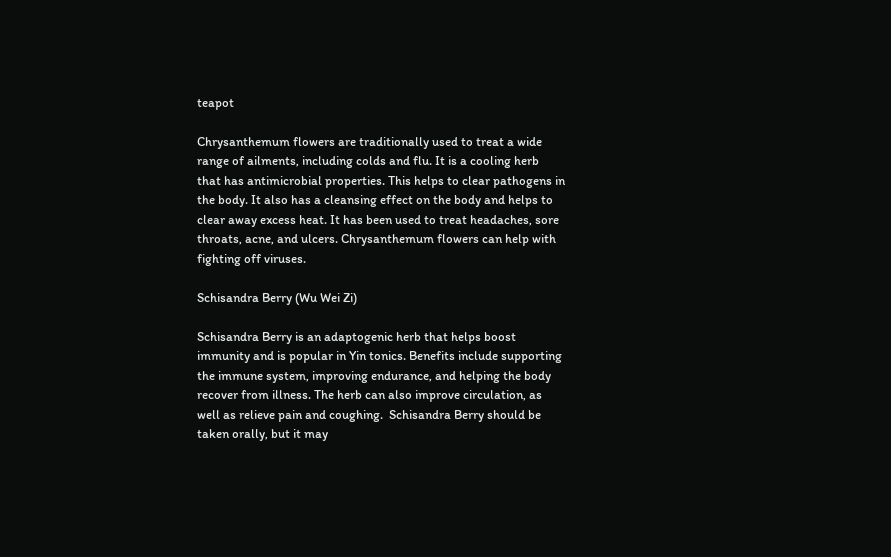teapot

Chrysanthemum flowers are traditionally used to treat a wide range of ailments, including colds and flu. It is a cooling herb that has antimicrobial properties. This helps to clear pathogens in the body. It also has a cleansing effect on the body and helps to clear away excess heat. It has been used to treat headaches, sore throats, acne, and ulcers. Chrysanthemum flowers can help with fighting off viruses.

Schisandra Berry (Wu Wei Zi)

Schisandra Berry is an adaptogenic herb that helps boost immunity and is popular in Yin tonics. Benefits include supporting the immune system, improving endurance, and helping the body recover from illness. The herb can also improve circulation, as well as relieve pain and coughing.  Schisandra Berry should be taken orally, but it may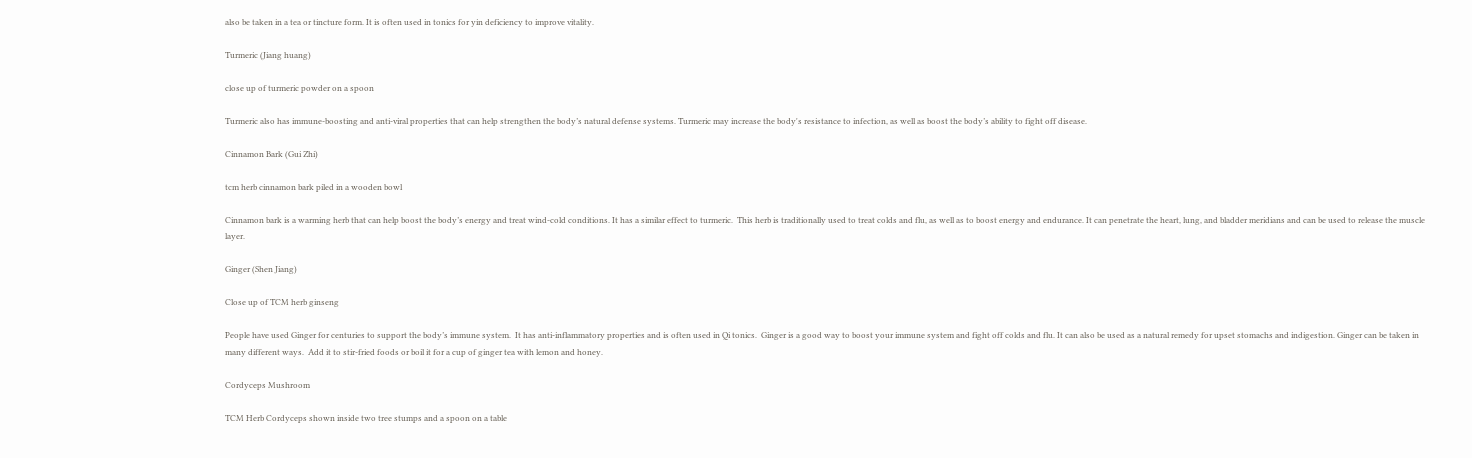also be taken in a tea or tincture form. It is often used in tonics for yin deficiency to improve vitality.

Turmeric (Jiang huang)

close up of turmeric powder on a spoon

Turmeric also has immune-boosting and anti-viral properties that can help strengthen the body’s natural defense systems. Turmeric may increase the body's resistance to infection, as well as boost the body’s ability to fight off disease.

Cinnamon Bark (Gui Zhi)

tcm herb cinnamon bark piled in a wooden bowl

Cinnamon bark is a warming herb that can help boost the body’s energy and treat wind-cold conditions. It has a similar effect to turmeric.  This herb is traditionally used to treat colds and flu, as well as to boost energy and endurance. It can penetrate the heart, lung, and bladder meridians and can be used to release the muscle layer.

Ginger (Shen Jiang)

Close up of TCM herb ginseng

People have used Ginger for centuries to support the body’s immune system.  It has anti-inflammatory properties and is often used in Qi tonics.  Ginger is a good way to boost your immune system and fight off colds and flu. It can also be used as a natural remedy for upset stomachs and indigestion. Ginger can be taken in many different ways.  Add it to stir-fried foods or boil it for a cup of ginger tea with lemon and honey.

Cordyceps Mushroom

TCM Herb Cordyceps shown inside two tree stumps and a spoon on a table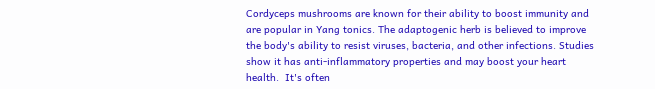Cordyceps mushrooms are known for their ability to boost immunity and are popular in Yang tonics. The adaptogenic herb is believed to improve the body's ability to resist viruses, bacteria, and other infections. Studies show it has anti-inflammatory properties and may boost your heart health.  It's often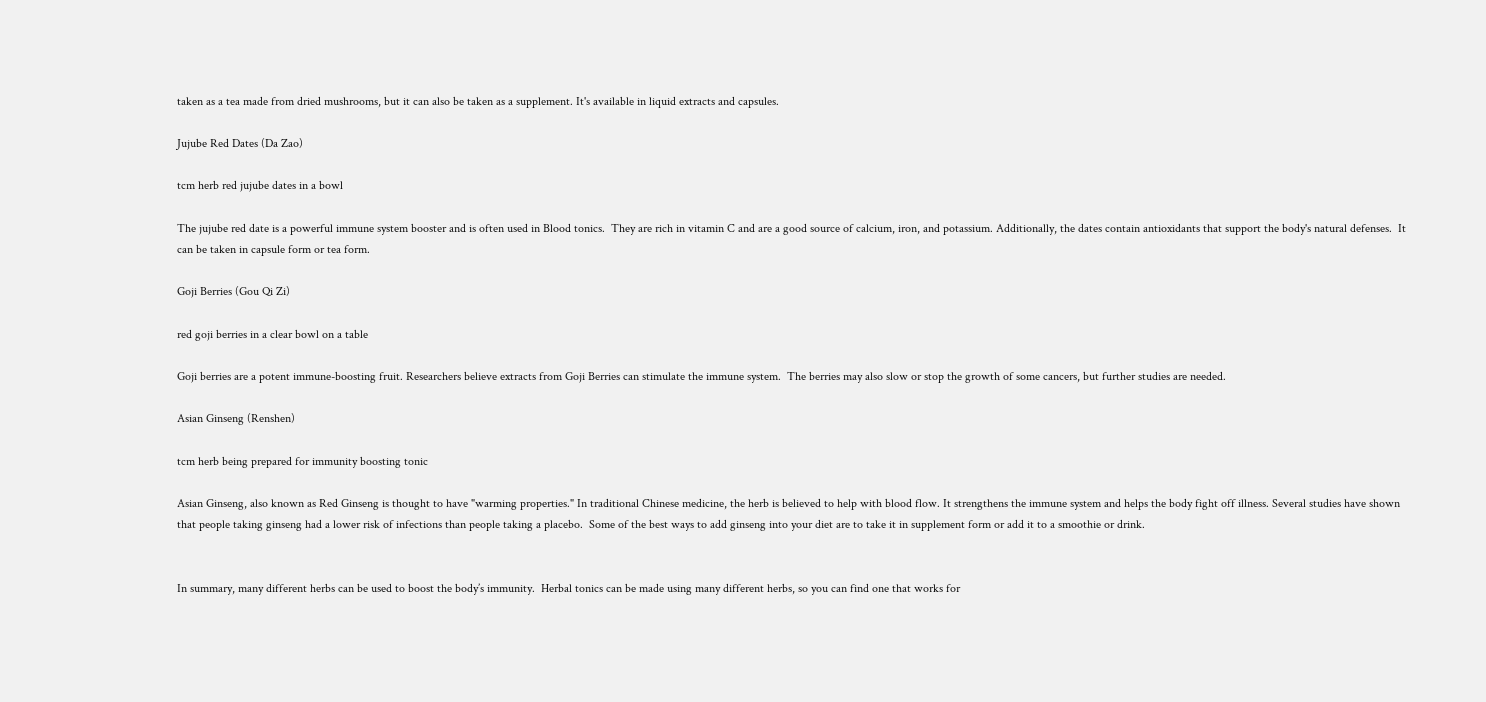taken as a tea made from dried mushrooms, but it can also be taken as a supplement. It's available in liquid extracts and capsules.

Jujube Red Dates (Da Zao)

tcm herb red jujube dates in a bowl

The jujube red date is a powerful immune system booster and is often used in Blood tonics.  They are rich in vitamin C and are a good source of calcium, iron, and potassium. Additionally, the dates contain antioxidants that support the body's natural defenses.  It can be taken in capsule form or tea form.

Goji Berries (Gou Qi Zi)

red goji berries in a clear bowl on a table

Goji berries are a potent immune-boosting fruit. Researchers believe extracts from Goji Berries can stimulate the immune system.  The berries may also slow or stop the growth of some cancers, but further studies are needed.

Asian Ginseng (Renshen)

tcm herb being prepared for immunity boosting tonic

Asian Ginseng, also known as Red Ginseng is thought to have "warming properties." In traditional Chinese medicine, the herb is believed to help with blood flow. It strengthens the immune system and helps the body fight off illness. Several studies have shown that people taking ginseng had a lower risk of infections than people taking a placebo.  Some of the best ways to add ginseng into your diet are to take it in supplement form or add it to a smoothie or drink.


In summary, many different herbs can be used to boost the body’s immunity.  Herbal tonics can be made using many different herbs, so you can find one that works for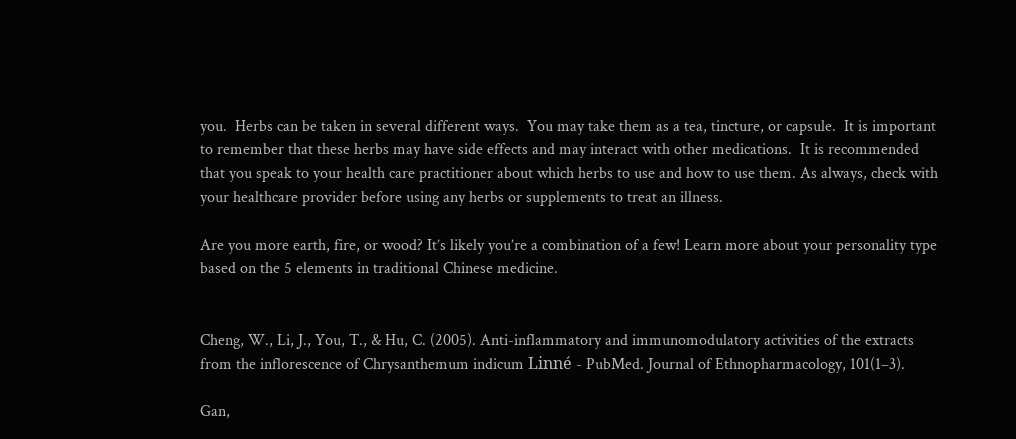you.  Herbs can be taken in several different ways.  You may take them as a tea, tincture, or capsule.  It is important to remember that these herbs may have side effects and may interact with other medications.  It is recommended that you speak to your health care practitioner about which herbs to use and how to use them. As always, check with your healthcare provider before using any herbs or supplements to treat an illness.

Are you more earth, fire, or wood? It’s likely you’re a combination of a few! Learn more about your personality type based on the 5 elements in traditional Chinese medicine.


Cheng, W., Li, J., You, T., & Hu, C. (2005). Anti-inflammatory and immunomodulatory activities of the extracts from the inflorescence of Chrysanthemum indicum Linné - PubMed. Journal of Ethnopharmacology, 101(1–3).

Gan,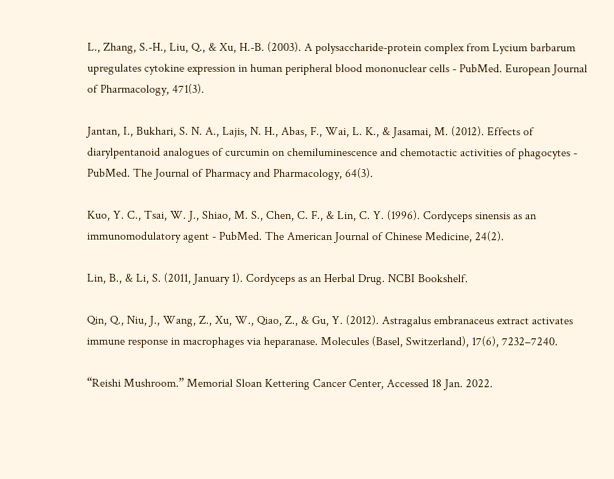L., Zhang, S.-H., Liu, Q., & Xu, H.-B. (2003). A polysaccharide-protein complex from Lycium barbarum upregulates cytokine expression in human peripheral blood mononuclear cells - PubMed. European Journal of Pharmacology, 471(3).

Jantan, I., Bukhari, S. N. A., Lajis, N. H., Abas, F., Wai, L. K., & Jasamai, M. (2012). Effects of diarylpentanoid analogues of curcumin on chemiluminescence and chemotactic activities of phagocytes - PubMed. The Journal of Pharmacy and Pharmacology, 64(3).

Kuo, Y. C., Tsai, W. J., Shiao, M. S., Chen, C. F., & Lin, C. Y. (1996). Cordyceps sinensis as an immunomodulatory agent - PubMed. The American Journal of Chinese Medicine, 24(2).

Lin, B., & Li, S. (2011, January 1). Cordyceps as an Herbal Drug. NCBI Bookshelf.

Qin, Q., Niu, J., Wang, Z., Xu, W., Qiao, Z., & Gu, Y. (2012). Astragalus embranaceus extract activates immune response in macrophages via heparanase. Molecules (Basel, Switzerland), 17(6), 7232–7240.

“Reishi Mushroom.” Memorial Sloan Kettering Cancer Center, Accessed 18 Jan. 2022.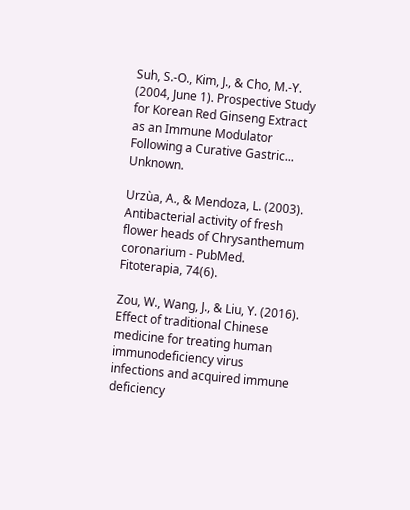Suh, S.-O., Kim, J., & Cho, M.-Y. (2004, June 1). Prospective Study for Korean Red Ginseng Extract as an Immune Modulator Following a Curative Gastric... Unknown.

Urzùa, A., & Mendoza, L. (2003). Antibacterial activity of fresh flower heads of Chrysanthemum coronarium - PubMed. Fitoterapia, 74(6).

Zou, W., Wang, J., & Liu, Y. (2016). Effect of traditional Chinese medicine for treating human immunodeficiency virus infections and acquired immune deficiency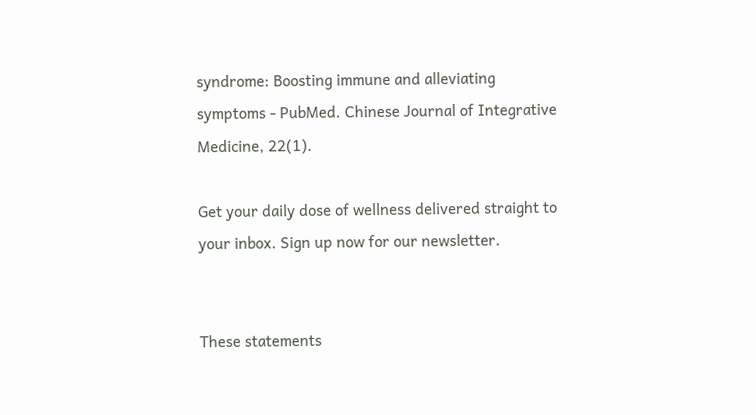syndrome: Boosting immune and alleviating symptoms - PubMed. Chinese Journal of Integrative Medicine, 22(1).

Get your daily dose of wellness delivered straight to your inbox. Sign up now for our newsletter.


These statements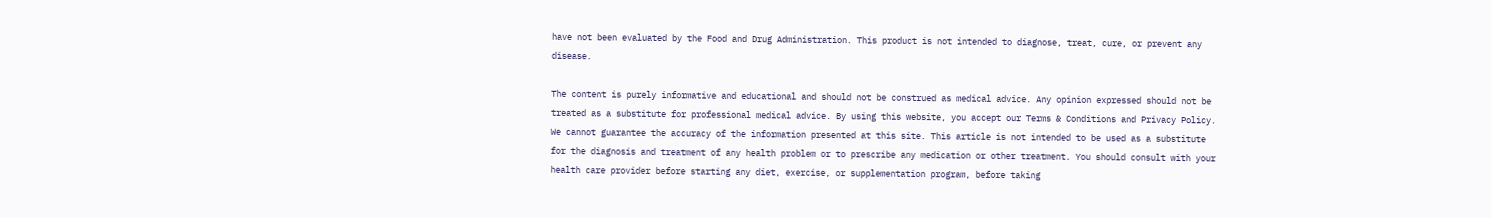have not been evaluated by the Food and Drug Administration. This product is not intended to diagnose, treat, cure, or prevent any disease.

The content is purely informative and educational and should not be construed as medical advice. Any opinion expressed should not be treated as a substitute for professional medical advice. By using this website, you accept our Terms & Conditions and Privacy Policy. We cannot guarantee the accuracy of the information presented at this site. This article is not intended to be used as a substitute for the diagnosis and treatment of any health problem or to prescribe any medication or other treatment. You should consult with your health care provider before starting any diet, exercise, or supplementation program, before taking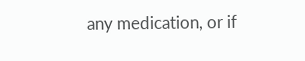any medication, or if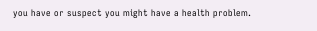you have or suspect you might have a health problem.